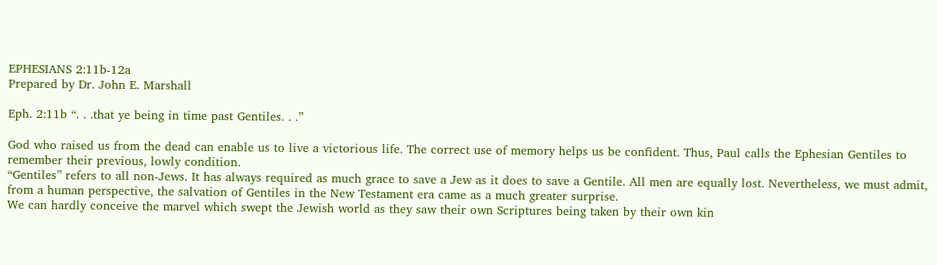EPHESIANS 2:11b-12a
Prepared by Dr. John E. Marshall

Eph. 2:11b “. . .that ye being in time past Gentiles. . .”

God who raised us from the dead can enable us to live a victorious life. The correct use of memory helps us be confident. Thus, Paul calls the Ephesian Gentiles to remember their previous, lowly condition.
“Gentiles” refers to all non-Jews. It has always required as much grace to save a Jew as it does to save a Gentile. All men are equally lost. Nevertheless, we must admit, from a human perspective, the salvation of Gentiles in the New Testament era came as a much greater surprise.
We can hardly conceive the marvel which swept the Jewish world as they saw their own Scriptures being taken by their own kin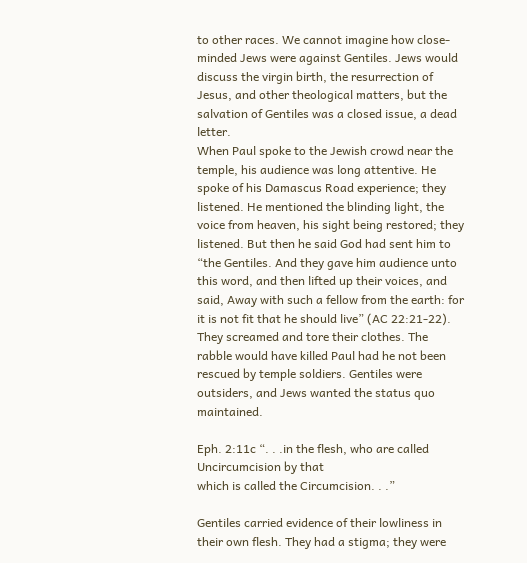to other races. We cannot imagine how close-minded Jews were against Gentiles. Jews would discuss the virgin birth, the resurrection of Jesus, and other theological matters, but the salvation of Gentiles was a closed issue, a dead letter.
When Paul spoke to the Jewish crowd near the temple, his audience was long attentive. He spoke of his Damascus Road experience; they listened. He mentioned the blinding light, the voice from heaven, his sight being restored; they listened. But then he said God had sent him to “the Gentiles. And they gave him audience unto this word, and then lifted up their voices, and said, Away with such a fellow from the earth: for it is not fit that he should live” (AC 22:21-22). They screamed and tore their clothes. The rabble would have killed Paul had he not been rescued by temple soldiers. Gentiles were outsiders, and Jews wanted the status quo maintained.

Eph. 2:11c “. . .in the flesh, who are called Uncircumcision by that
which is called the Circumcision. . .”

Gentiles carried evidence of their lowliness in their own flesh. They had a stigma; they were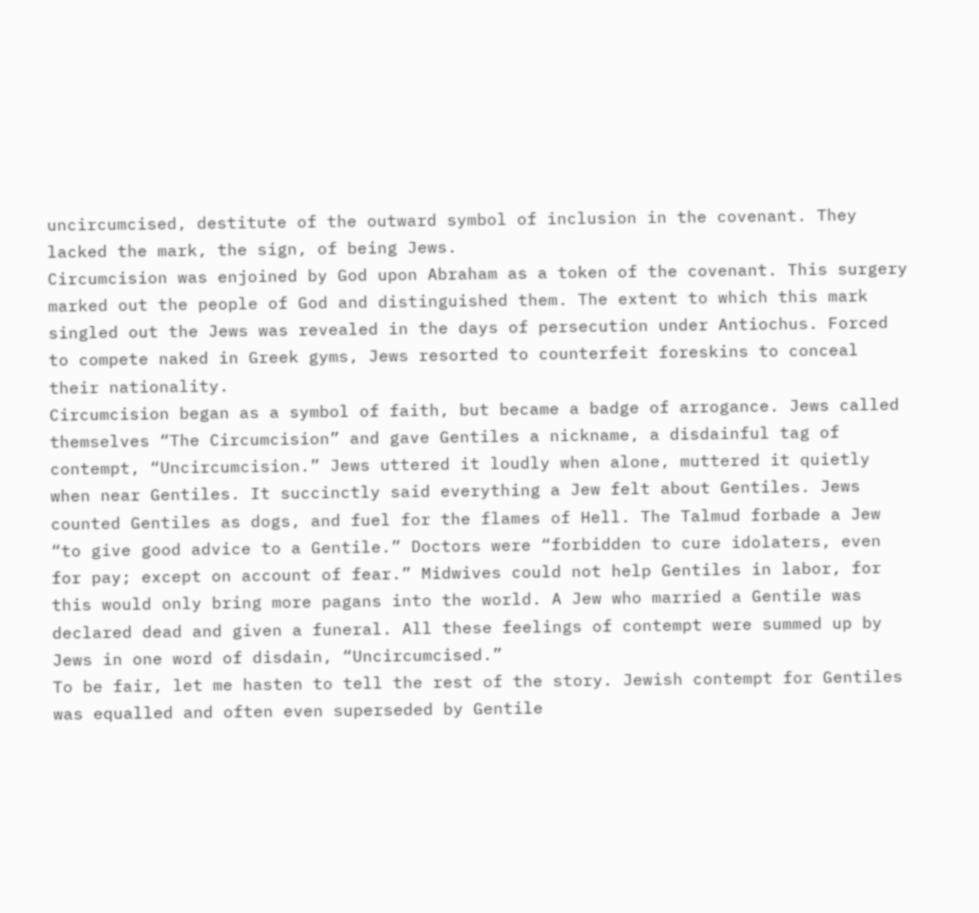uncircumcised, destitute of the outward symbol of inclusion in the covenant. They lacked the mark, the sign, of being Jews.
Circumcision was enjoined by God upon Abraham as a token of the covenant. This surgery marked out the people of God and distinguished them. The extent to which this mark singled out the Jews was revealed in the days of persecution under Antiochus. Forced to compete naked in Greek gyms, Jews resorted to counterfeit foreskins to conceal their nationality.
Circumcision began as a symbol of faith, but became a badge of arrogance. Jews called themselves “The Circumcision” and gave Gentiles a nickname, a disdainful tag of contempt, “Uncircumcision.” Jews uttered it loudly when alone, muttered it quietly when near Gentiles. It succinctly said everything a Jew felt about Gentiles. Jews counted Gentiles as dogs, and fuel for the flames of Hell. The Talmud forbade a Jew “to give good advice to a Gentile.” Doctors were “forbidden to cure idolaters, even for pay; except on account of fear.” Midwives could not help Gentiles in labor, for this would only bring more pagans into the world. A Jew who married a Gentile was declared dead and given a funeral. All these feelings of contempt were summed up by Jews in one word of disdain, “Uncircumcised.”
To be fair, let me hasten to tell the rest of the story. Jewish contempt for Gentiles was equalled and often even superseded by Gentile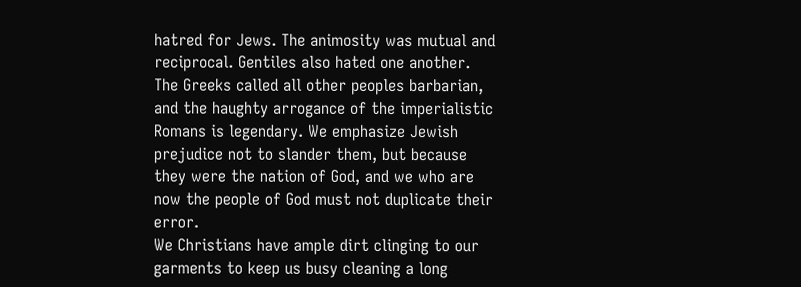hatred for Jews. The animosity was mutual and reciprocal. Gentiles also hated one another. The Greeks called all other peoples barbarian, and the haughty arrogance of the imperialistic Romans is legendary. We emphasize Jewish prejudice not to slander them, but because they were the nation of God, and we who are now the people of God must not duplicate their error.
We Christians have ample dirt clinging to our garments to keep us busy cleaning a long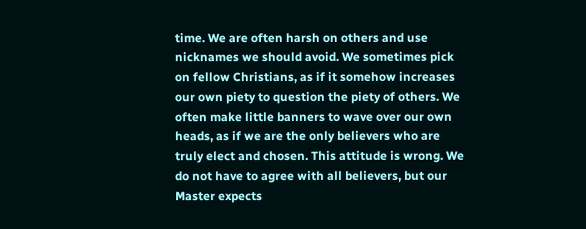time. We are often harsh on others and use nicknames we should avoid. We sometimes pick on fellow Christians, as if it somehow increases our own piety to question the piety of others. We often make little banners to wave over our own heads, as if we are the only believers who are truly elect and chosen. This attitude is wrong. We do not have to agree with all believers, but our Master expects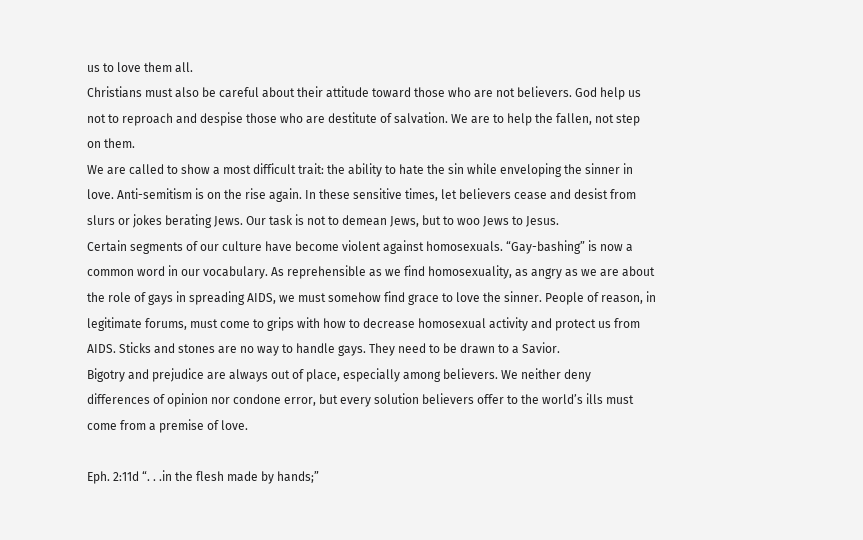us to love them all.
Christians must also be careful about their attitude toward those who are not believers. God help us not to reproach and despise those who are destitute of salvation. We are to help the fallen, not step on them.
We are called to show a most difficult trait: the ability to hate the sin while enveloping the sinner in love. Anti-semitism is on the rise again. In these sensitive times, let believers cease and desist from slurs or jokes berating Jews. Our task is not to demean Jews, but to woo Jews to Jesus.
Certain segments of our culture have become violent against homosexuals. “Gay-bashing” is now a common word in our vocabulary. As reprehensible as we find homosexuality, as angry as we are about the role of gays in spreading AIDS, we must somehow find grace to love the sinner. People of reason, in legitimate forums, must come to grips with how to decrease homosexual activity and protect us from AIDS. Sticks and stones are no way to handle gays. They need to be drawn to a Savior.
Bigotry and prejudice are always out of place, especially among believers. We neither deny differences of opinion nor condone error, but every solution believers offer to the world’s ills must come from a premise of love.

Eph. 2:11d “. . .in the flesh made by hands;”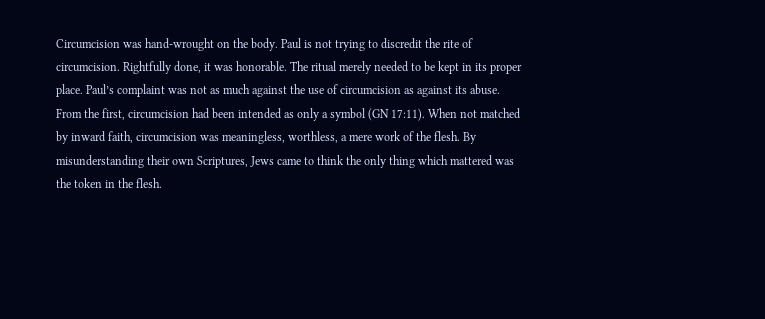Circumcision was hand-wrought on the body. Paul is not trying to discredit the rite of circumcision. Rightfully done, it was honorable. The ritual merely needed to be kept in its proper place. Paul’s complaint was not as much against the use of circumcision as against its abuse. From the first, circumcision had been intended as only a symbol (GN 17:11). When not matched by inward faith, circumcision was meaningless, worthless, a mere work of the flesh. By misunderstanding their own Scriptures, Jews came to think the only thing which mattered was the token in the flesh.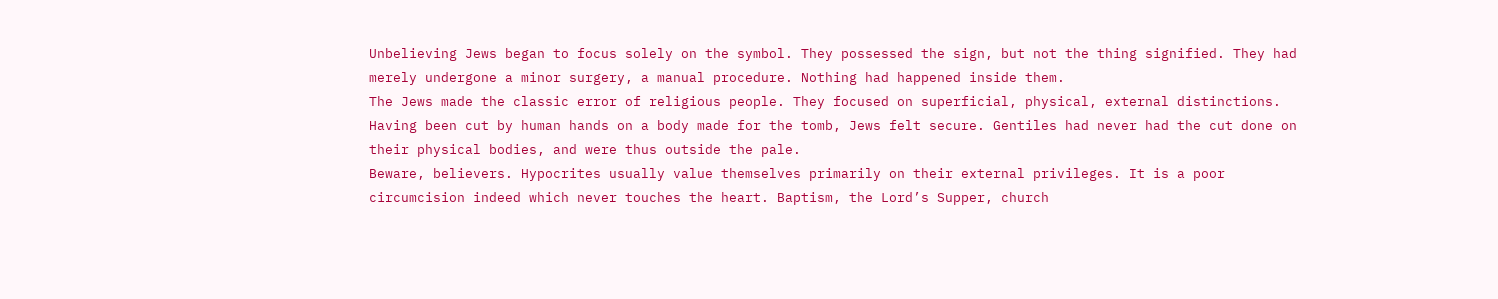Unbelieving Jews began to focus solely on the symbol. They possessed the sign, but not the thing signified. They had merely undergone a minor surgery, a manual procedure. Nothing had happened inside them.
The Jews made the classic error of religious people. They focused on superficial, physical, external distinctions. Having been cut by human hands on a body made for the tomb, Jews felt secure. Gentiles had never had the cut done on their physical bodies, and were thus outside the pale.
Beware, believers. Hypocrites usually value themselves primarily on their external privileges. It is a poor circumcision indeed which never touches the heart. Baptism, the Lord’s Supper, church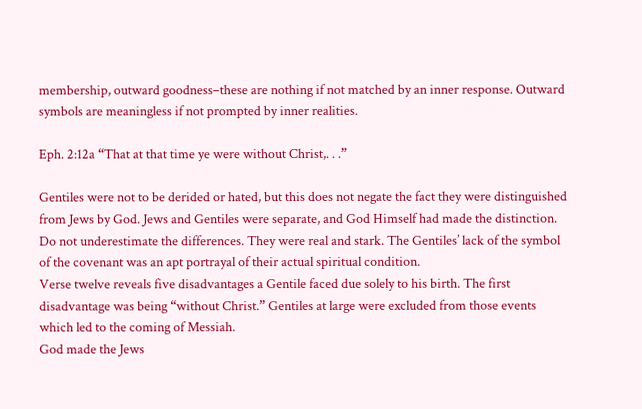membership, outward goodness–these are nothing if not matched by an inner response. Outward symbols are meaningless if not prompted by inner realities.

Eph. 2:12a “That at that time ye were without Christ,. . .”

Gentiles were not to be derided or hated, but this does not negate the fact they were distinguished from Jews by God. Jews and Gentiles were separate, and God Himself had made the distinction. Do not underestimate the differences. They were real and stark. The Gentiles’ lack of the symbol of the covenant was an apt portrayal of their actual spiritual condition.
Verse twelve reveals five disadvantages a Gentile faced due solely to his birth. The first disadvantage was being “without Christ.” Gentiles at large were excluded from those events which led to the coming of Messiah.
God made the Jews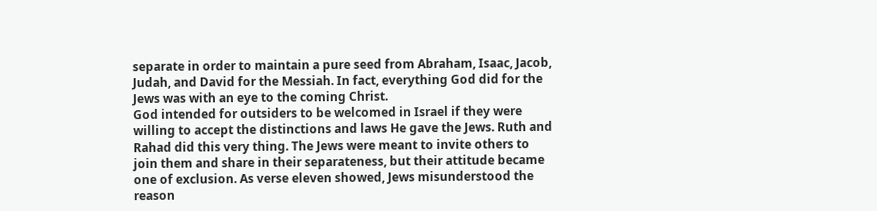separate in order to maintain a pure seed from Abraham, Isaac, Jacob, Judah, and David for the Messiah. In fact, everything God did for the Jews was with an eye to the coming Christ.
God intended for outsiders to be welcomed in Israel if they were willing to accept the distinctions and laws He gave the Jews. Ruth and Rahad did this very thing. The Jews were meant to invite others to join them and share in their separateness, but their attitude became one of exclusion. As verse eleven showed, Jews misunderstood the reason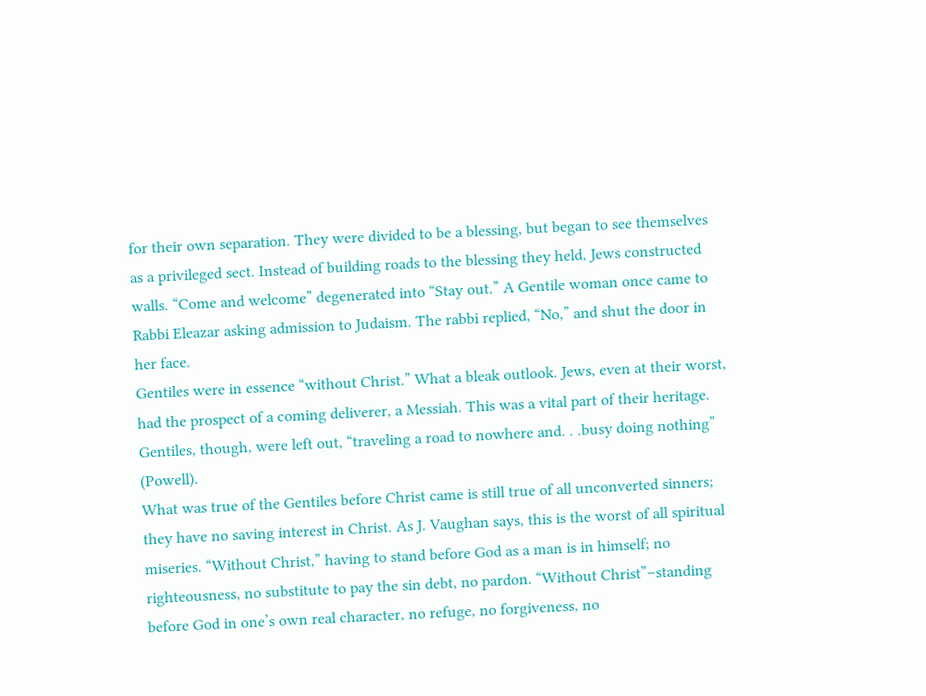for their own separation. They were divided to be a blessing, but began to see themselves as a privileged sect. Instead of building roads to the blessing they held, Jews constructed walls. “Come and welcome” degenerated into “Stay out.” A Gentile woman once came to Rabbi Eleazar asking admission to Judaism. The rabbi replied, “No,” and shut the door in her face.
Gentiles were in essence “without Christ.” What a bleak outlook. Jews, even at their worst, had the prospect of a coming deliverer, a Messiah. This was a vital part of their heritage. Gentiles, though, were left out, “traveling a road to nowhere and. . .busy doing nothing” (Powell).
What was true of the Gentiles before Christ came is still true of all unconverted sinners; they have no saving interest in Christ. As J. Vaughan says, this is the worst of all spiritual miseries. “Without Christ,” having to stand before God as a man is in himself; no righteousness, no substitute to pay the sin debt, no pardon. “Without Christ”–standing before God in one’s own real character, no refuge, no forgiveness, no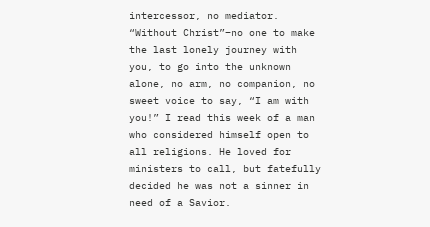intercessor, no mediator.
“Without Christ”–no one to make the last lonely journey with you, to go into the unknown alone, no arm, no companion, no sweet voice to say, “I am with you!” I read this week of a man who considered himself open to all religions. He loved for ministers to call, but fatefully decided he was not a sinner in need of a Savior.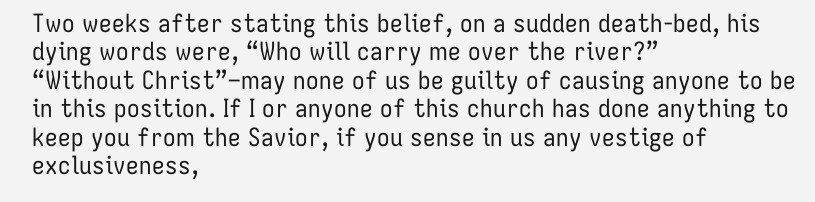Two weeks after stating this belief, on a sudden death-bed, his dying words were, “Who will carry me over the river?”
“Without Christ”–may none of us be guilty of causing anyone to be in this position. If I or anyone of this church has done anything to keep you from the Savior, if you sense in us any vestige of exclusiveness,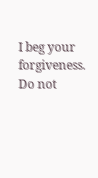I beg your forgiveness. Do not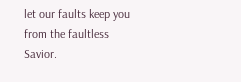let our faults keep you from the faultless Savior.